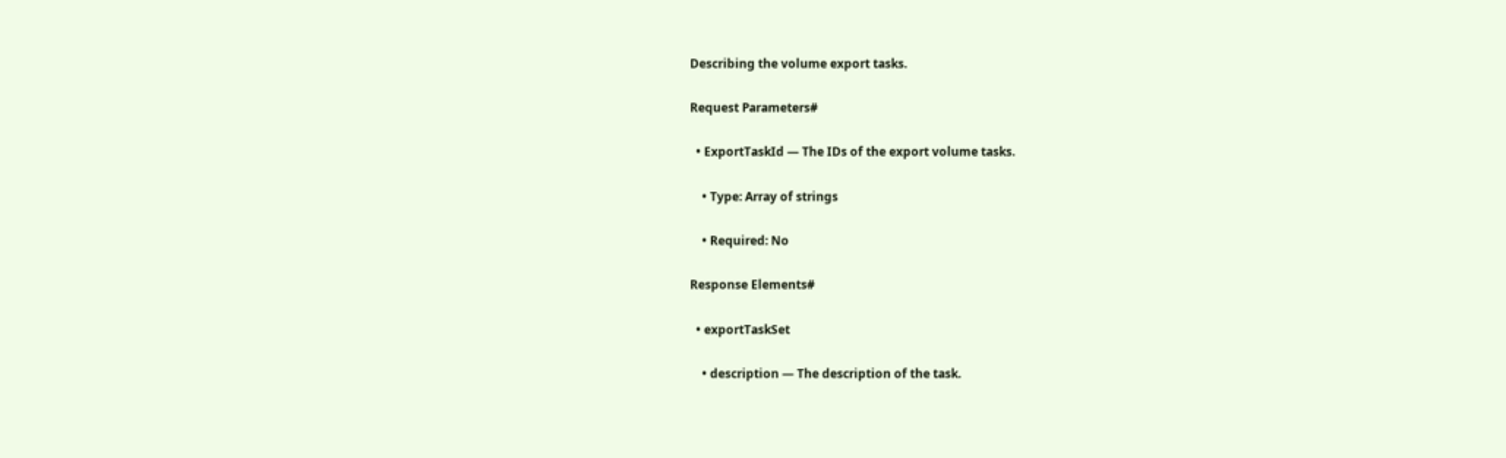Describing the volume export tasks.

Request Parameters#

  • ExportTaskId — The IDs of the export volume tasks.

    • Type: Array of strings

    • Required: No

Response Elements#

  • exportTaskSet

    • description — The description of the task.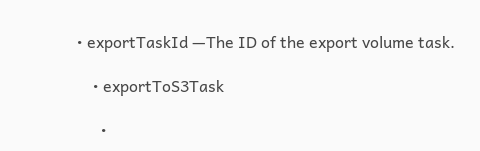• exportTaskId —The ID of the export volume task.

    • exportToS3Task

      •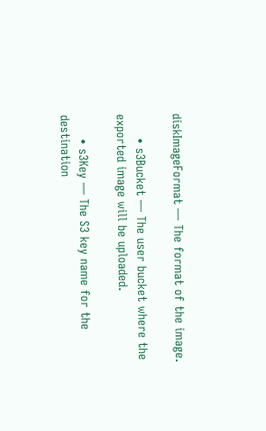diskImageFormat — The format of the image.

      • s3Bucket — The user bucket where the exported image will be uploaded.

      • s3Key — The S3 key name for the destination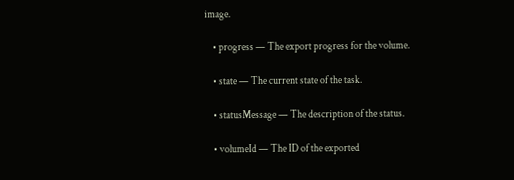image.

    • progress — The export progress for the volume.

    • state — The current state of the task.

    • statusMessage — The description of the status.

    • volumeId — The ID of the exported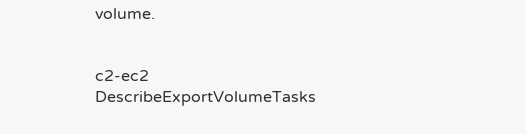volume.


c2-ec2 DescribeExportVolumeTasks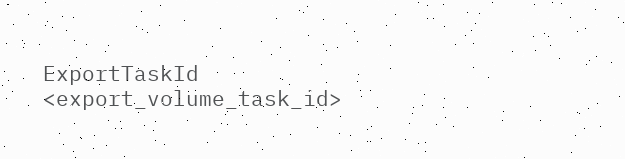ExportTaskId <export_volume_task_id>